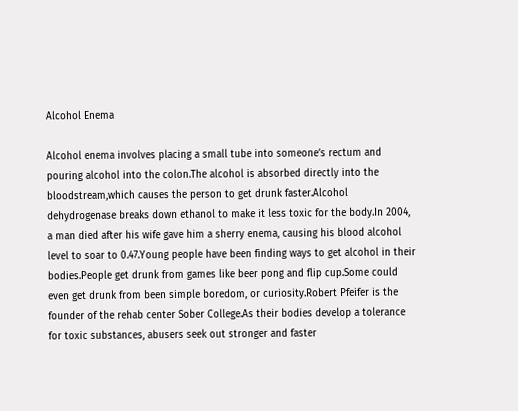Alcohol Enema

Alcohol enema involves placing a small tube into someone’s rectum and pouring alcohol into the colon.The alcohol is absorbed directly into the bloodstream,which causes the person to get drunk faster.Alcohol dehydrogenase breaks down ethanol to make it less toxic for the body.In 2004, a man died after his wife gave him a sherry enema, causing his blood alcohol level to soar to 0.47.Young people have been finding ways to get alcohol in their bodies.People get drunk from games like beer pong and flip cup.Some could even get drunk from been simple boredom, or curiosity.Robert Pfeifer is the founder of the rehab center Sober College.As their bodies develop a tolerance for toxic substances, abusers seek out stronger and faster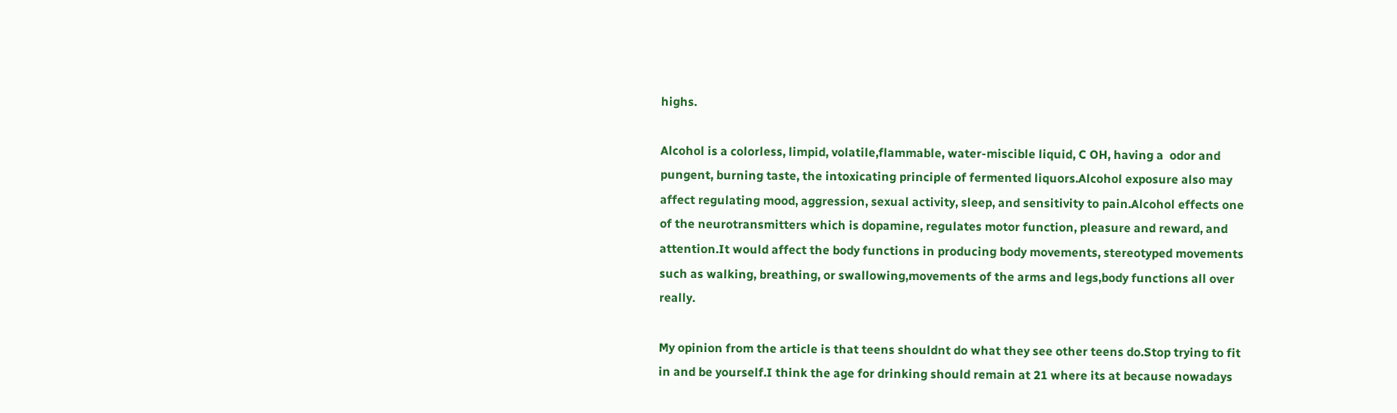highs.

Alcohol is a colorless, limpid, volatile,flammable, water-miscible liquid, C OH, having a  odor and pungent, burning taste, the intoxicating principle of fermented liquors.Alcohol exposure also may affect regulating mood, aggression, sexual activity, sleep, and sensitivity to pain.Alcohol effects one of the neurotransmitters which is dopamine, regulates motor function, pleasure and reward, and attention.It would affect the body functions in producing body movements, stereotyped movements such as walking, breathing, or swallowing,movements of the arms and legs,body functions all over really.

My opinion from the article is that teens shouldnt do what they see other teens do.Stop trying to fit in and be yourself.I think the age for drinking should remain at 21 where its at because nowadays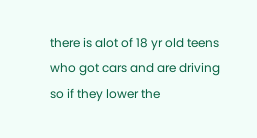there is alot of 18 yr old teens who got cars and are driving so if they lower the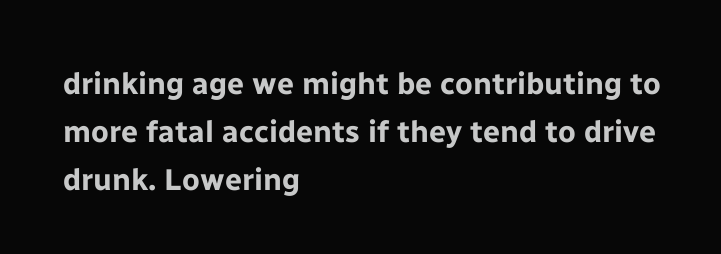drinking age we might be contributing to more fatal accidents if they tend to drive drunk. Lowering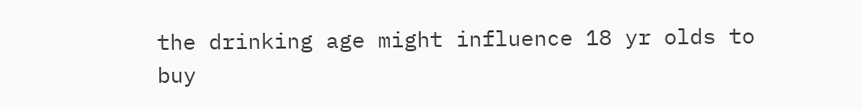the drinking age might influence 18 yr olds to buy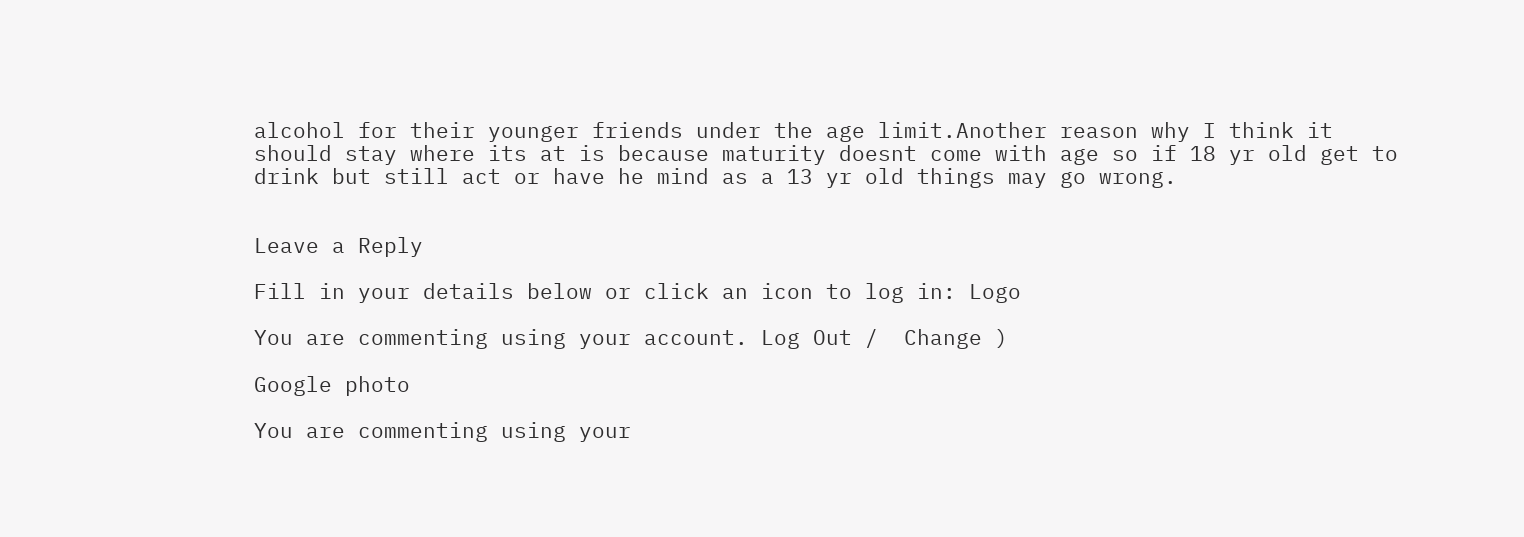alcohol for their younger friends under the age limit.Another reason why I think it should stay where its at is because maturity doesnt come with age so if 18 yr old get to drink but still act or have he mind as a 13 yr old things may go wrong.


Leave a Reply

Fill in your details below or click an icon to log in: Logo

You are commenting using your account. Log Out /  Change )

Google photo

You are commenting using your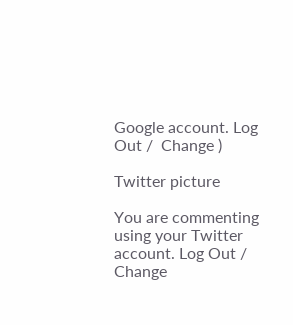Google account. Log Out /  Change )

Twitter picture

You are commenting using your Twitter account. Log Out /  Change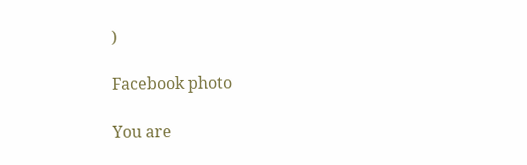)

Facebook photo

You are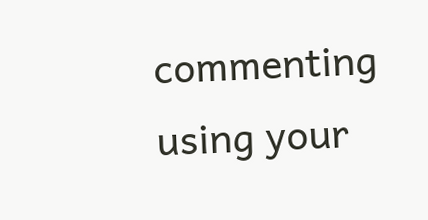commenting using your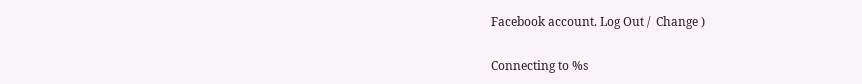Facebook account. Log Out /  Change )

Connecting to %s